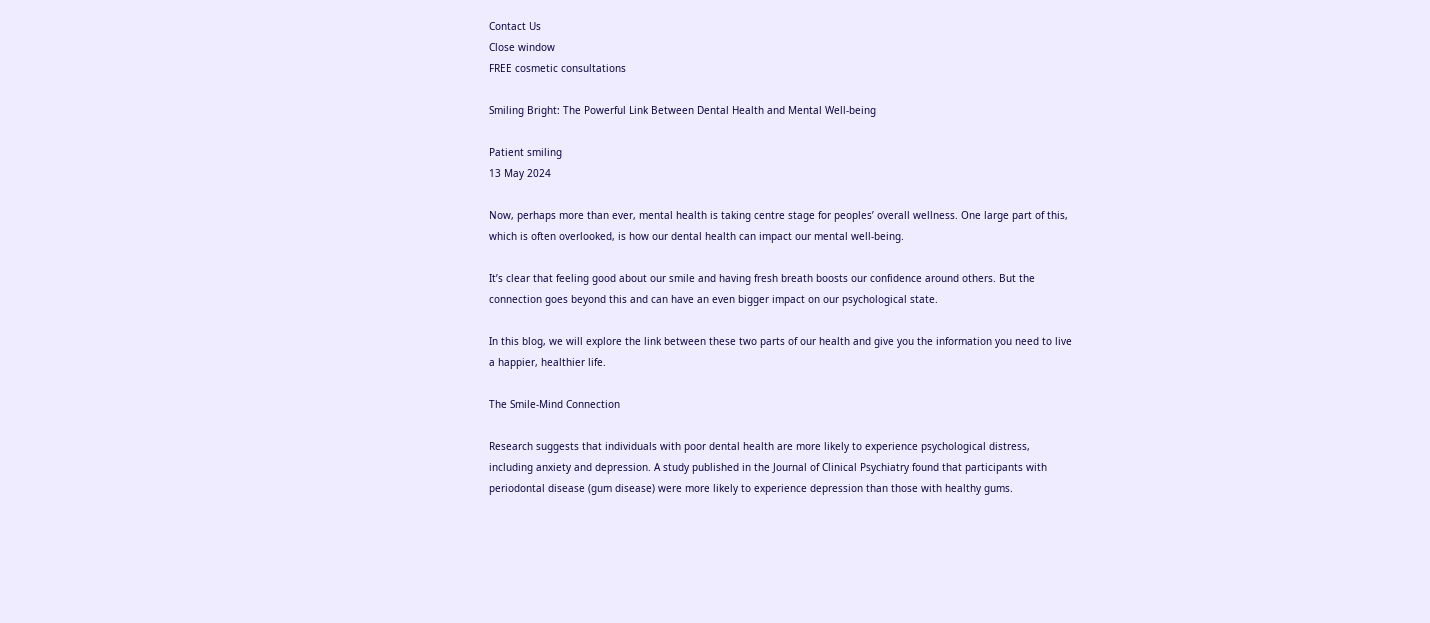Contact Us
Close window
FREE cosmetic consultations

Smiling Bright: The Powerful Link Between Dental Health and Mental Well-being

Patient smiling
13 May 2024

Now, perhaps more than ever, mental health is taking centre stage for peoples’ overall wellness. One large part of this, which is often overlooked, is how our dental health can impact our mental well-being.

It’s clear that feeling good about our smile and having fresh breath boosts our confidence around others. But the connection goes beyond this and can have an even bigger impact on our psychological state.

In this blog, we will explore the link between these two parts of our health and give you the information you need to live a happier, healthier life.

The Smile-Mind Connection

Research suggests that individuals with poor dental health are more likely to experience psychological distress, including anxiety and depression. A study published in the Journal of Clinical Psychiatry found that participants with periodontal disease (gum disease) were more likely to experience depression than those with healthy gums.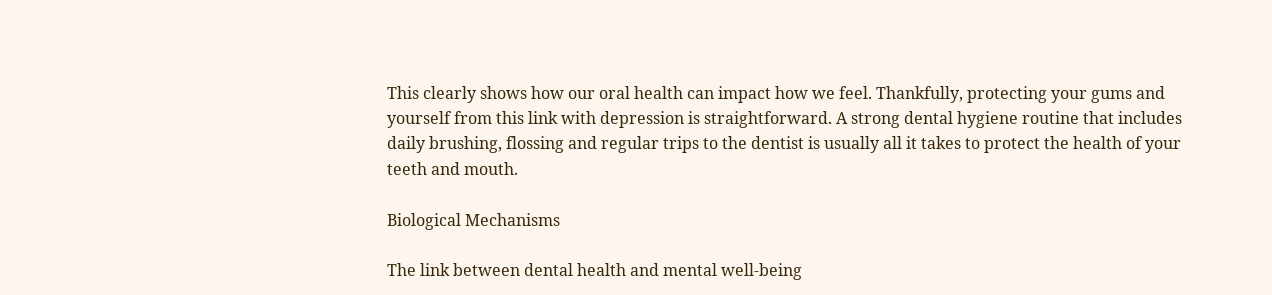This clearly shows how our oral health can impact how we feel. Thankfully, protecting your gums and yourself from this link with depression is straightforward. A strong dental hygiene routine that includes daily brushing, flossing and regular trips to the dentist is usually all it takes to protect the health of your teeth and mouth.

Biological Mechanisms

The link between dental health and mental well-being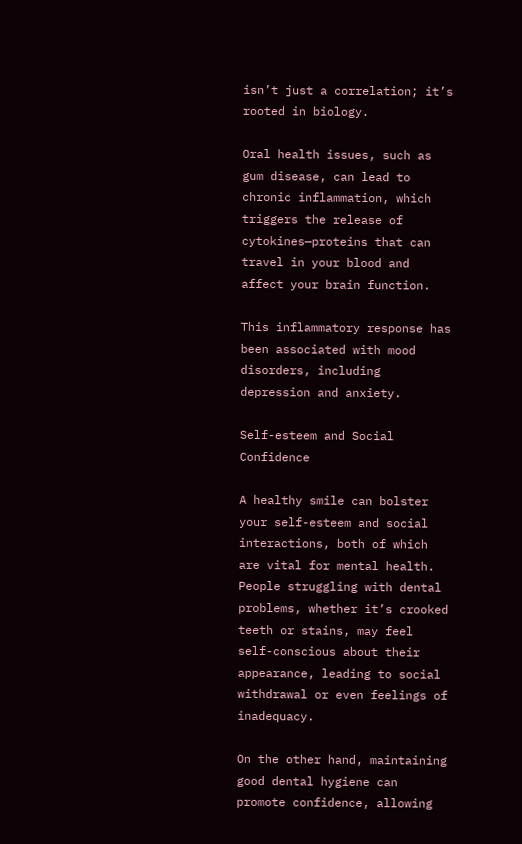isn’t just a correlation; it’s rooted in biology.

Oral health issues, such as gum disease, can lead to chronic inflammation, which triggers the release of cytokines—proteins that can travel in your blood and affect your brain function.

This inflammatory response has been associated with mood disorders, including depression and anxiety.

Self-esteem and Social Confidence

A healthy smile can bolster your self-esteem and social interactions, both of which are vital for mental health. People struggling with dental problems, whether it’s crooked teeth or stains, may feel self-conscious about their appearance, leading to social withdrawal or even feelings of inadequacy.

On the other hand, maintaining good dental hygiene can promote confidence, allowing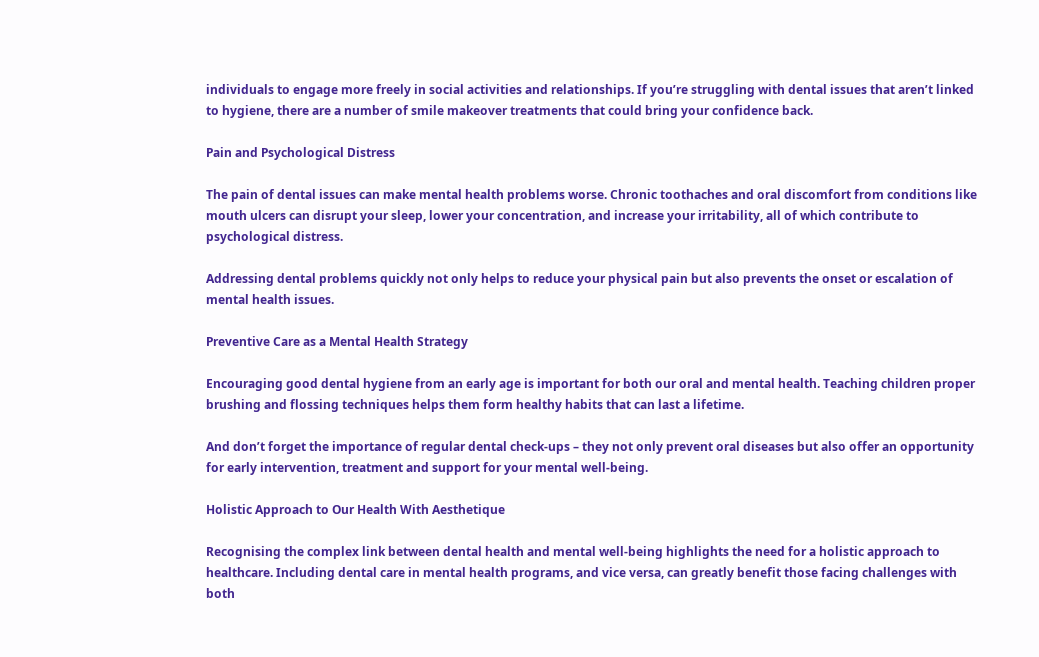individuals to engage more freely in social activities and relationships. If you’re struggling with dental issues that aren’t linked to hygiene, there are a number of smile makeover treatments that could bring your confidence back.

Pain and Psychological Distress

The pain of dental issues can make mental health problems worse. Chronic toothaches and oral discomfort from conditions like mouth ulcers can disrupt your sleep, lower your concentration, and increase your irritability, all of which contribute to psychological distress.

Addressing dental problems quickly not only helps to reduce your physical pain but also prevents the onset or escalation of mental health issues.

Preventive Care as a Mental Health Strategy

Encouraging good dental hygiene from an early age is important for both our oral and mental health. Teaching children proper brushing and flossing techniques helps them form healthy habits that can last a lifetime.

And don’t forget the importance of regular dental check-ups – they not only prevent oral diseases but also offer an opportunity for early intervention, treatment and support for your mental well-being.

Holistic Approach to Our Health With Aesthetique

Recognising the complex link between dental health and mental well-being highlights the need for a holistic approach to healthcare. Including dental care in mental health programs, and vice versa, can greatly benefit those facing challenges with both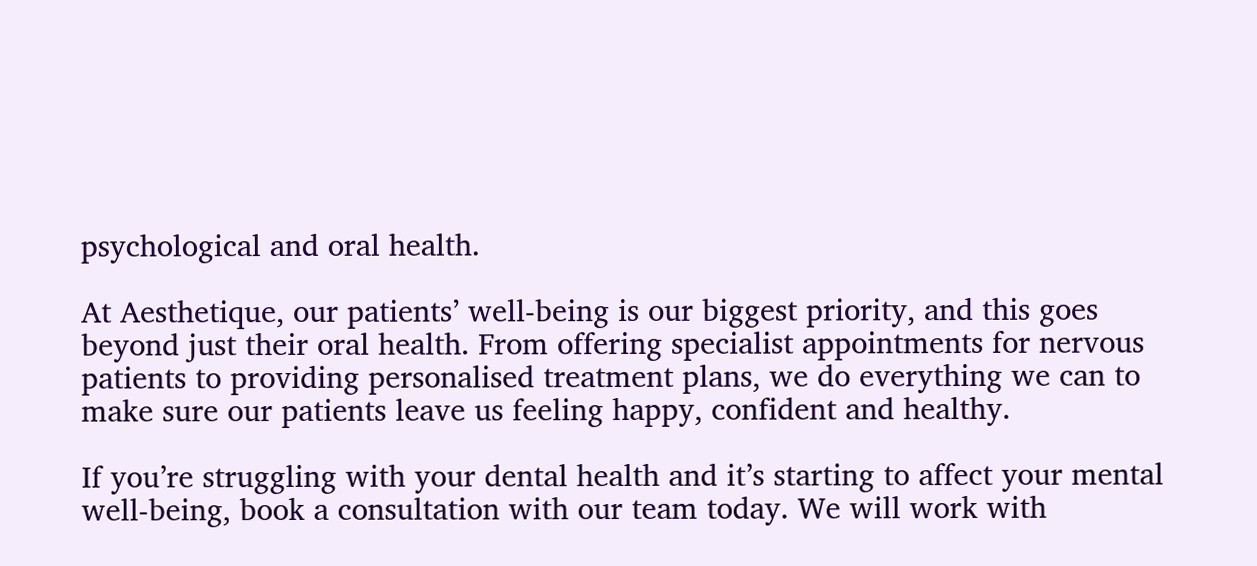psychological and oral health.

At Aesthetique, our patients’ well-being is our biggest priority, and this goes beyond just their oral health. From offering specialist appointments for nervous patients to providing personalised treatment plans, we do everything we can to make sure our patients leave us feeling happy, confident and healthy.

If you’re struggling with your dental health and it’s starting to affect your mental well-being, book a consultation with our team today. We will work with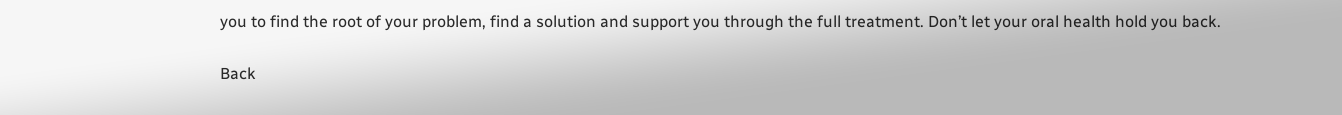you to find the root of your problem, find a solution and support you through the full treatment. Don’t let your oral health hold you back.

Back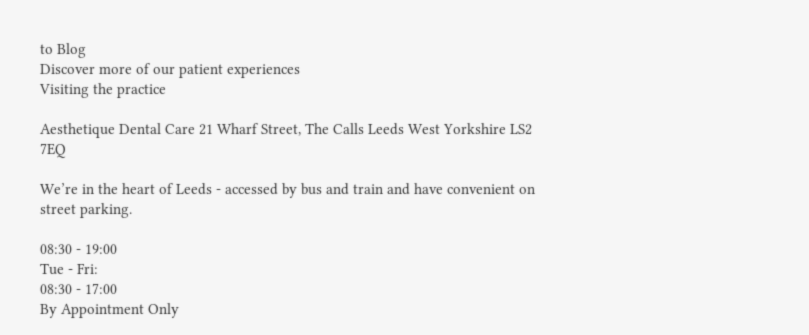to Blog
Discover more of our patient experiences
Visiting the practice

Aesthetique Dental Care 21 Wharf Street, The Calls Leeds West Yorkshire LS2 7EQ

We’re in the heart of Leeds - accessed by bus and train and have convenient on street parking.

08:30 - 19:00
Tue - Fri:
08:30 - 17:00
By Appointment Only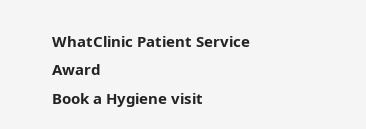WhatClinic Patient Service Award
Book a Hygiene visit